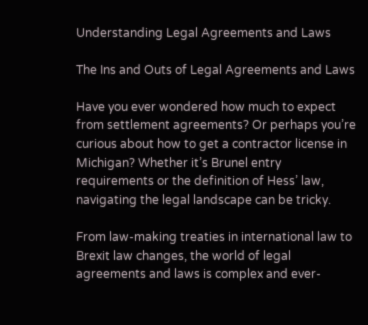Understanding Legal Agreements and Laws

The Ins and Outs of Legal Agreements and Laws

Have you ever wondered how much to expect from settlement agreements? Or perhaps you’re curious about how to get a contractor license in Michigan? Whether it’s Brunel entry requirements or the definition of Hess’ law, navigating the legal landscape can be tricky.

From law-making treaties in international law to Brexit law changes, the world of legal agreements and laws is complex and ever-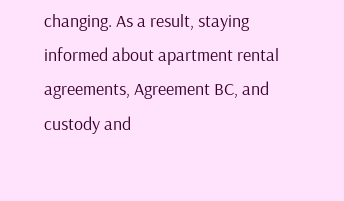changing. As a result, staying informed about apartment rental agreements, Agreement BC, and custody and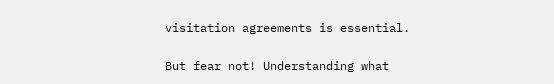visitation agreements is essential.

But fear not! Understanding what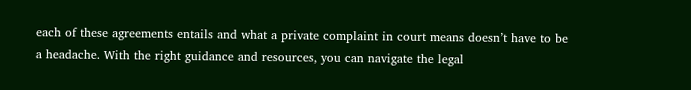each of these agreements entails and what a private complaint in court means doesn’t have to be a headache. With the right guidance and resources, you can navigate the legal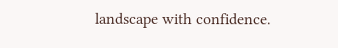landscape with confidence.